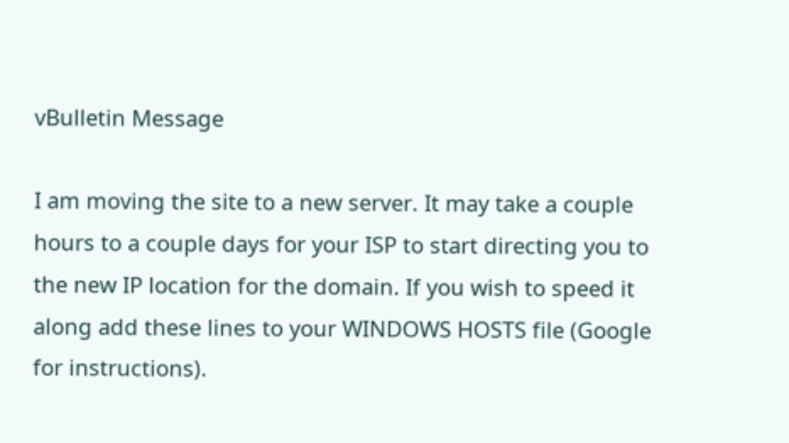vBulletin Message

I am moving the site to a new server. It may take a couple hours to a couple days for your ISP to start directing you to the new IP location for the domain. If you wish to speed it along add these lines to your WINDOWS HOSTS file (Google for instructions).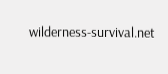wilderness-survival.net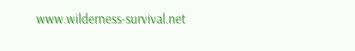www.wilderness-survival.net